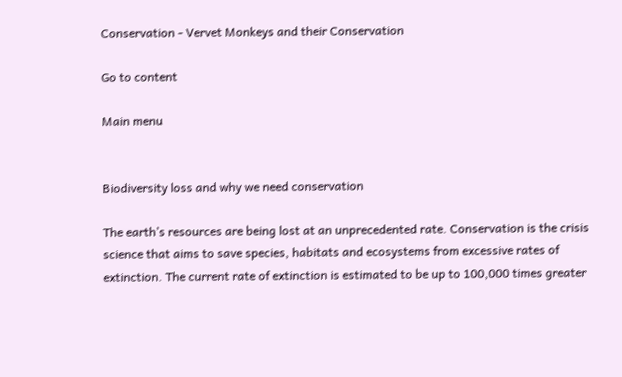Conservation - Vervet Monkeys and their Conservation

Go to content

Main menu


Biodiversity loss and why we need conservation

The earth’s resources are being lost at an unprecedented rate. Conservation is the crisis science that aims to save species, habitats and ecosystems from excessive rates of extinction. The current rate of extinction is estimated to be up to 100,000 times greater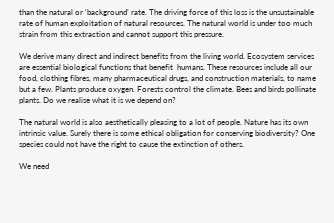than the natural or ‘background’ rate. The driving force of this loss is the unsustainable rate of human exploitation of natural resources. The natural world is under too much strain from this extraction and cannot support this pressure.

We derive many direct and indirect benefits from the living world. Ecosystem services are essential biological functions that benefit  humans. These resources include all our food, clothing fibres, many pharmaceutical drugs, and construction materials, to name but a few. Plants produce oxygen. Forests control the climate. Bees and birds pollinate plants. Do we realise what it is we depend on?

The natural world is also aesthetically pleasing to a lot of people. Nature has its own intrinsic value. Surely there is some ethical obligation for conserving biodiversity? One species could not have the right to cause the extinction of others.

We need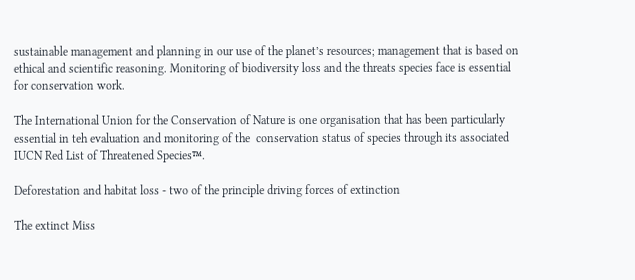sustainable management and planning in our use of the planet’s resources; management that is based on ethical and scientific reasoning. Monitoring of biodiversity loss and the threats species face is essential for conservation work.

The International Union for the Conservation of Nature is one organisation that has been particularly essential in teh evaluation and monitoring of the  conservation status of species through its associated IUCN Red List of Threatened Species™.

Deforestation and habitat loss - two of the principle driving forces of extinction

The extinct Miss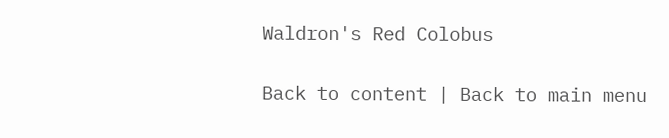Waldron's Red Colobus

Back to content | Back to main menu